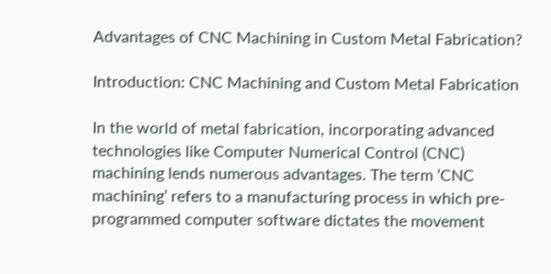Advantages of CNC Machining in Custom Metal Fabrication?

Introduction: CNC Machining and Custom Metal Fabrication

In the world of metal fabrication, incorporating advanced technologies like Computer Numerical Control (CNC) machining lends numerous advantages. The term ‘CNC machining’ refers to a manufacturing process in which pre-programmed computer software dictates the movement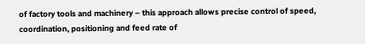of factory tools and machinery – this approach allows precise control of speed, coordination, positioning and feed rate of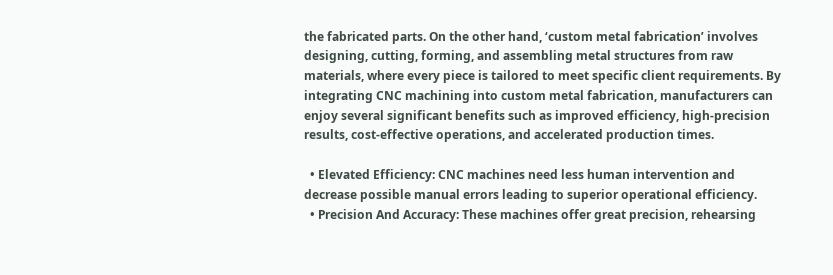the fabricated parts. On the other hand, ‘custom metal fabrication’ involves designing, cutting, forming, and assembling metal structures from raw materials, where every piece is tailored to meet specific client requirements. By integrating CNC machining into custom metal fabrication, manufacturers can enjoy several significant benefits such as improved efficiency, high-precision results, cost-effective operations, and accelerated production times.

  • Elevated Efficiency: CNC machines need less human intervention and decrease possible manual errors leading to superior operational efficiency.
  • Precision And Accuracy: These machines offer great precision, rehearsing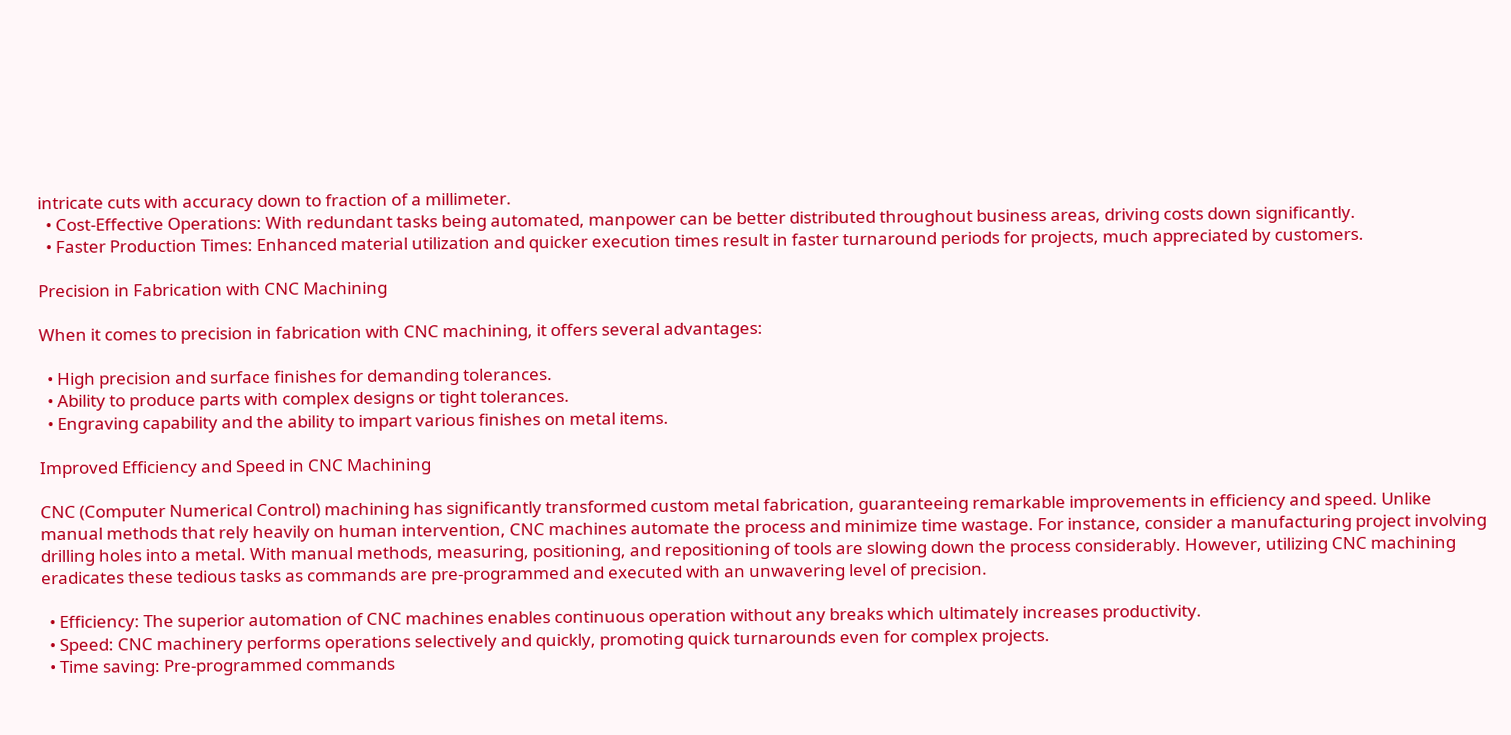intricate cuts with accuracy down to fraction of a millimeter.
  • Cost-Effective Operations: With redundant tasks being automated, manpower can be better distributed throughout business areas, driving costs down significantly.
  • Faster Production Times: Enhanced material utilization and quicker execution times result in faster turnaround periods for projects, much appreciated by customers.

Precision in Fabrication with CNC Machining

When it comes to precision in fabrication with CNC machining, it offers several advantages:

  • High precision and surface finishes for demanding tolerances.
  • Ability to produce parts with complex designs or tight tolerances.
  • Engraving capability and the ability to impart various finishes on metal items.

Improved Efficiency and Speed in CNC Machining

CNC (Computer Numerical Control) machining has significantly transformed custom metal fabrication, guaranteeing remarkable improvements in efficiency and speed. Unlike manual methods that rely heavily on human intervention, CNC machines automate the process and minimize time wastage. For instance, consider a manufacturing project involving drilling holes into a metal. With manual methods, measuring, positioning, and repositioning of tools are slowing down the process considerably. However, utilizing CNC machining eradicates these tedious tasks as commands are pre-programmed and executed with an unwavering level of precision.

  • Efficiency: The superior automation of CNC machines enables continuous operation without any breaks which ultimately increases productivity.
  • Speed: CNC machinery performs operations selectively and quickly, promoting quick turnarounds even for complex projects.
  • Time saving: Pre-programmed commands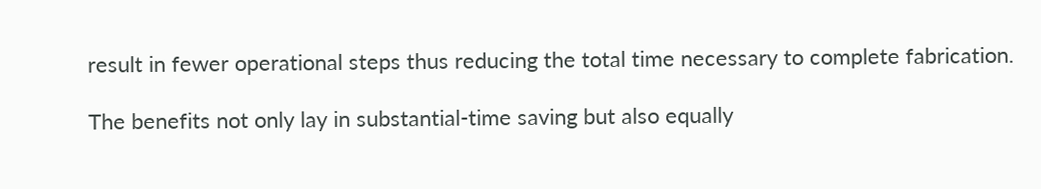result in fewer operational steps thus reducing the total time necessary to complete fabrication.

The benefits not only lay in substantial-time saving but also equally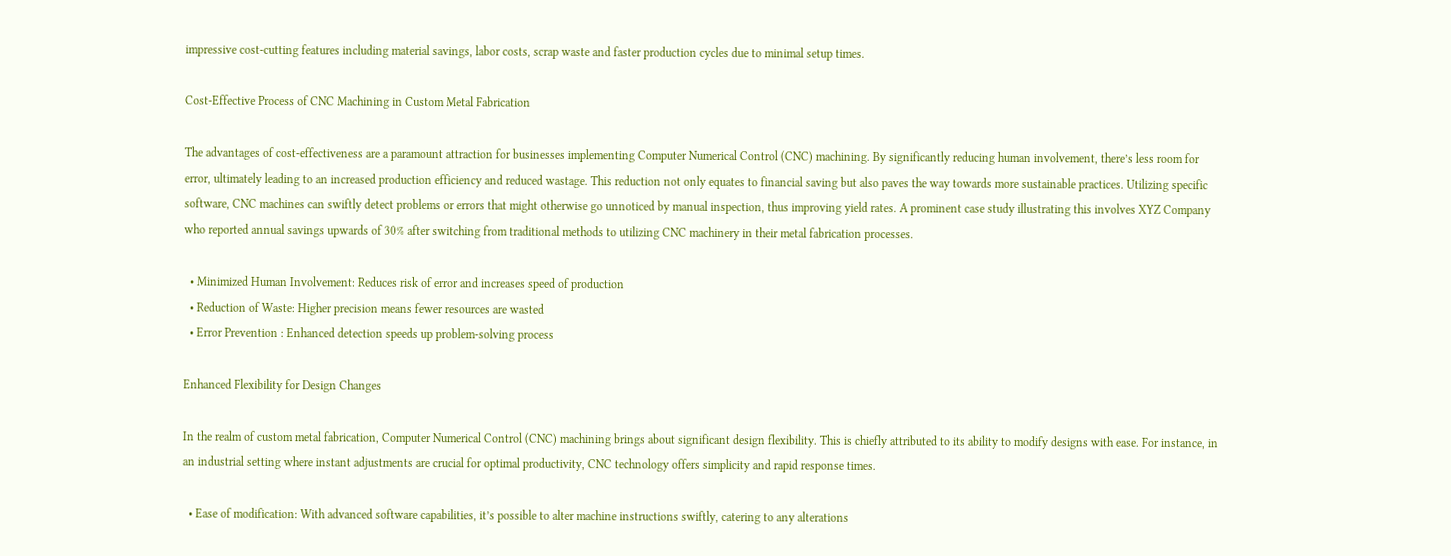impressive cost-cutting features including material savings, labor costs, scrap waste and faster production cycles due to minimal setup times.

Cost-Effective Process of CNC Machining in Custom Metal Fabrication

The advantages of cost-effectiveness are a paramount attraction for businesses implementing Computer Numerical Control (CNC) machining. By significantly reducing human involvement, there’s less room for error, ultimately leading to an increased production efficiency and reduced wastage. This reduction not only equates to financial saving but also paves the way towards more sustainable practices. Utilizing specific software, CNC machines can swiftly detect problems or errors that might otherwise go unnoticed by manual inspection, thus improving yield rates. A prominent case study illustrating this involves XYZ Company who reported annual savings upwards of 30% after switching from traditional methods to utilizing CNC machinery in their metal fabrication processes.

  • Minimized Human Involvement: Reduces risk of error and increases speed of production
  • Reduction of Waste: Higher precision means fewer resources are wasted
  • Error Prevention : Enhanced detection speeds up problem-solving process

Enhanced Flexibility for Design Changes

In the realm of custom metal fabrication, Computer Numerical Control (CNC) machining brings about significant design flexibility. This is chiefly attributed to its ability to modify designs with ease. For instance, in an industrial setting where instant adjustments are crucial for optimal productivity, CNC technology offers simplicity and rapid response times.

  • Ease of modification: With advanced software capabilities, it’s possible to alter machine instructions swiftly, catering to any alterations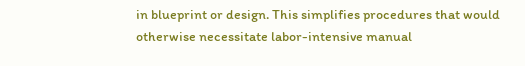in blueprint or design. This simplifies procedures that would otherwise necessitate labor-intensive manual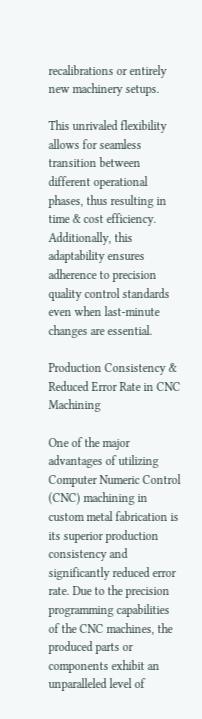recalibrations or entirely new machinery setups.

This unrivaled flexibility allows for seamless transition between different operational phases, thus resulting in time & cost efficiency. Additionally, this adaptability ensures adherence to precision quality control standards even when last-minute changes are essential.

Production Consistency & Reduced Error Rate in CNC Machining

One of the major advantages of utilizing Computer Numeric Control (CNC) machining in custom metal fabrication is its superior production consistency and significantly reduced error rate. Due to the precision programming capabilities of the CNC machines, the produced parts or components exhibit an unparalleled level of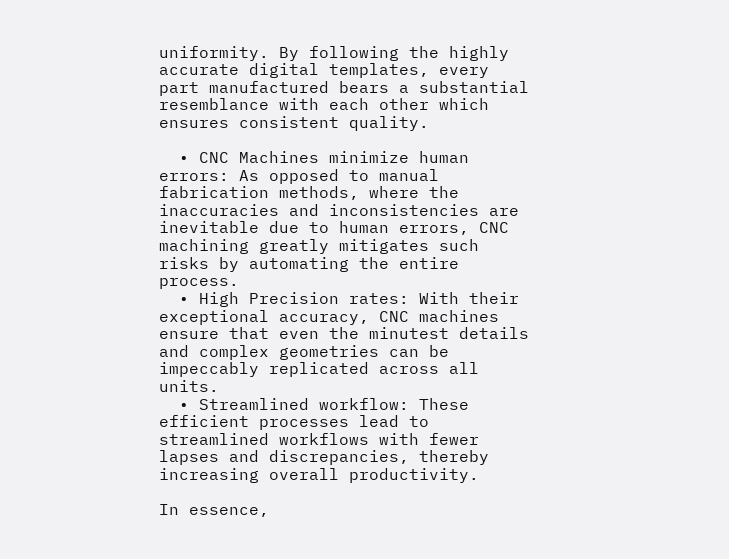uniformity. By following the highly accurate digital templates, every part manufactured bears a substantial resemblance with each other which ensures consistent quality.

  • CNC Machines minimize human errors: As opposed to manual fabrication methods, where the inaccuracies and inconsistencies are inevitable due to human errors, CNC machining greatly mitigates such risks by automating the entire process.
  • High Precision rates: With their exceptional accuracy, CNC machines ensure that even the minutest details and complex geometries can be impeccably replicated across all units.
  • Streamlined workflow: These efficient processes lead to streamlined workflows with fewer lapses and discrepancies, thereby increasing overall productivity.

In essence,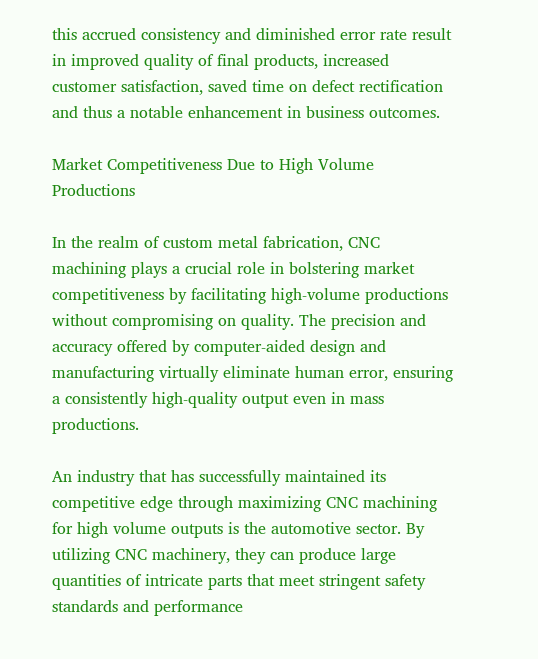this accrued consistency and diminished error rate result in improved quality of final products, increased customer satisfaction, saved time on defect rectification and thus a notable enhancement in business outcomes.

Market Competitiveness Due to High Volume Productions

In the realm of custom metal fabrication, CNC machining plays a crucial role in bolstering market competitiveness by facilitating high-volume productions without compromising on quality. The precision and accuracy offered by computer-aided design and manufacturing virtually eliminate human error, ensuring a consistently high-quality output even in mass productions.

An industry that has successfully maintained its competitive edge through maximizing CNC machining for high volume outputs is the automotive sector. By utilizing CNC machinery, they can produce large quantities of intricate parts that meet stringent safety standards and performance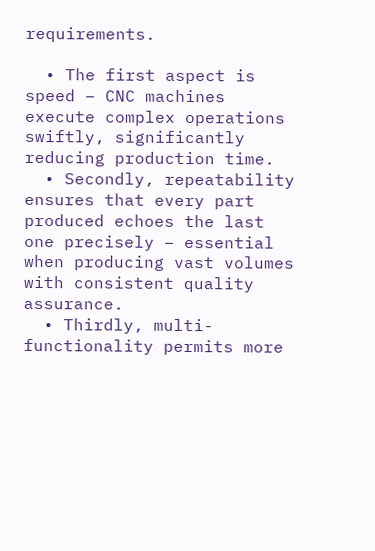requirements.

  • The first aspect is speed – CNC machines execute complex operations swiftly, significantly reducing production time.
  • Secondly, repeatability ensures that every part produced echoes the last one precisely – essential when producing vast volumes with consistent quality assurance.
  • Thirdly, multi-functionality permits more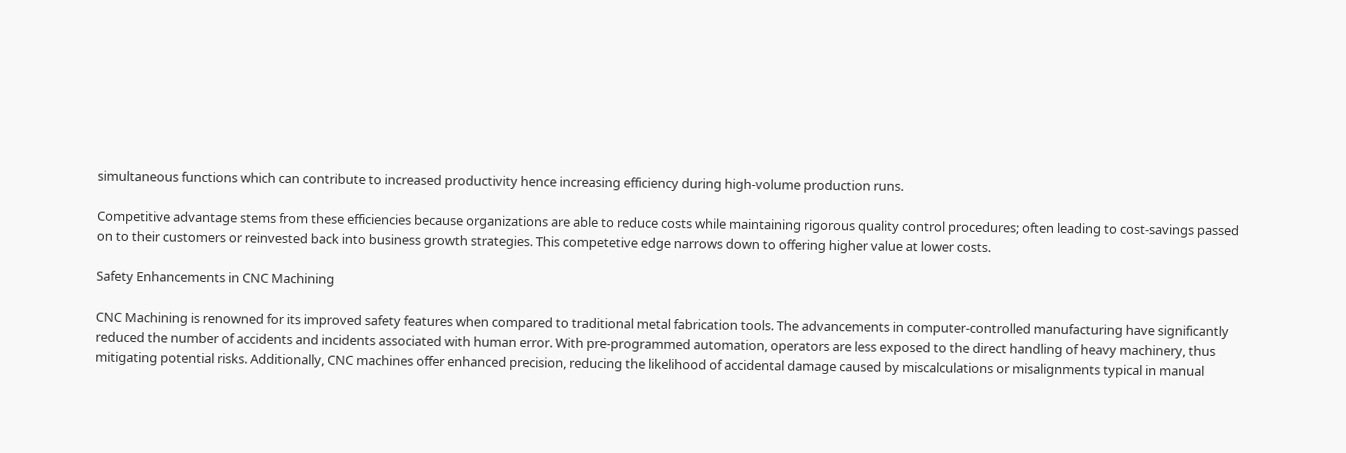simultaneous functions which can contribute to increased productivity hence increasing efficiency during high-volume production runs.

Competitive advantage stems from these efficiencies because organizations are able to reduce costs while maintaining rigorous quality control procedures; often leading to cost-savings passed on to their customers or reinvested back into business growth strategies. This competetive edge narrows down to offering higher value at lower costs.

Safety Enhancements in CNC Machining

CNC Machining is renowned for its improved safety features when compared to traditional metal fabrication tools. The advancements in computer-controlled manufacturing have significantly reduced the number of accidents and incidents associated with human error. With pre-programmed automation, operators are less exposed to the direct handling of heavy machinery, thus mitigating potential risks. Additionally, CNC machines offer enhanced precision, reducing the likelihood of accidental damage caused by miscalculations or misalignments typical in manual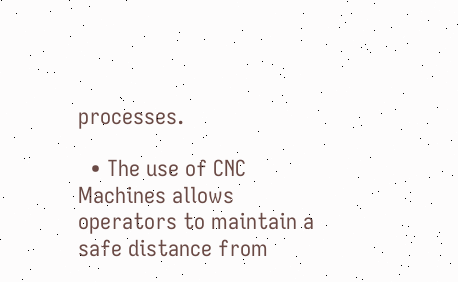processes.

  • The use of CNC Machines allows operators to maintain a safe distance from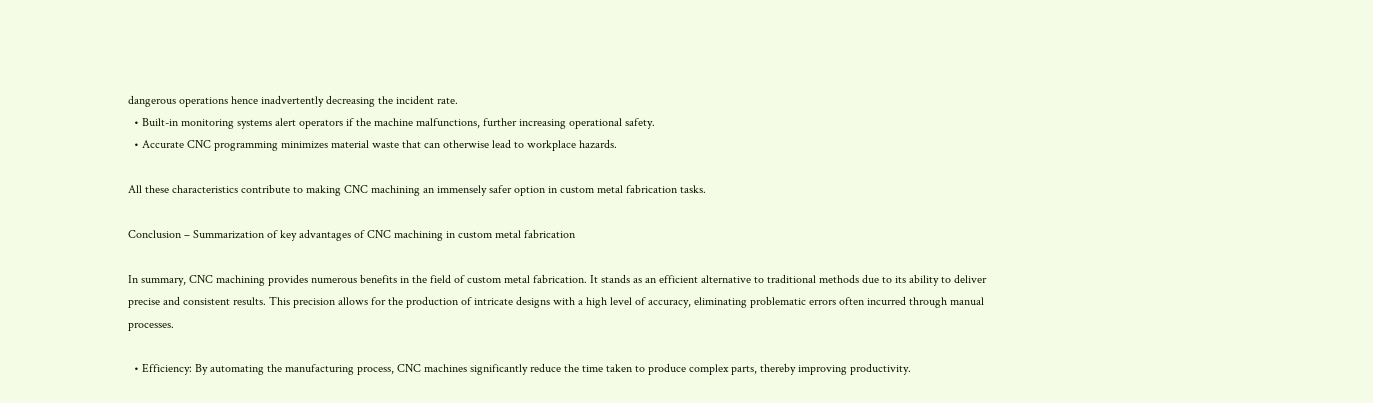dangerous operations hence inadvertently decreasing the incident rate.
  • Built-in monitoring systems alert operators if the machine malfunctions, further increasing operational safety.
  • Accurate CNC programming minimizes material waste that can otherwise lead to workplace hazards.

All these characteristics contribute to making CNC machining an immensely safer option in custom metal fabrication tasks.

Conclusion – Summarization of key advantages of CNC machining in custom metal fabrication

In summary, CNC machining provides numerous benefits in the field of custom metal fabrication. It stands as an efficient alternative to traditional methods due to its ability to deliver precise and consistent results. This precision allows for the production of intricate designs with a high level of accuracy, eliminating problematic errors often incurred through manual processes.

  • Efficiency: By automating the manufacturing process, CNC machines significantly reduce the time taken to produce complex parts, thereby improving productivity.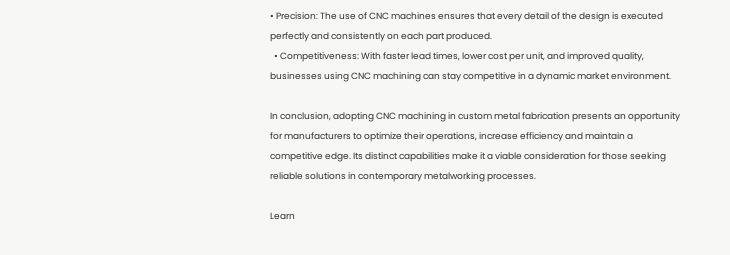• Precision: The use of CNC machines ensures that every detail of the design is executed perfectly and consistently on each part produced.
  • Competitiveness: With faster lead times, lower cost per unit, and improved quality, businesses using CNC machining can stay competitive in a dynamic market environment.

In conclusion, adopting CNC machining in custom metal fabrication presents an opportunity for manufacturers to optimize their operations, increase efficiency and maintain a competitive edge. Its distinct capabilities make it a viable consideration for those seeking reliable solutions in contemporary metalworking processes.

Learn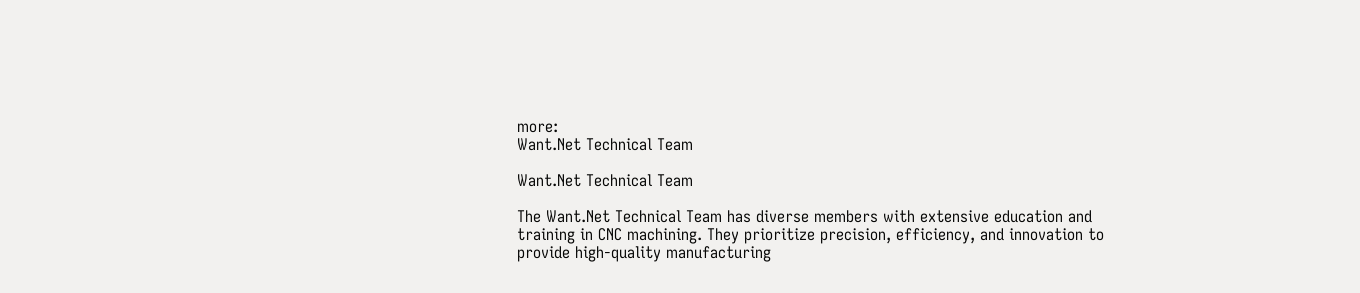more:
Want.Net Technical Team

Want.Net Technical Team

The Want.Net Technical Team has diverse members with extensive education and training in CNC machining. They prioritize precision, efficiency, and innovation to provide high-quality manufacturing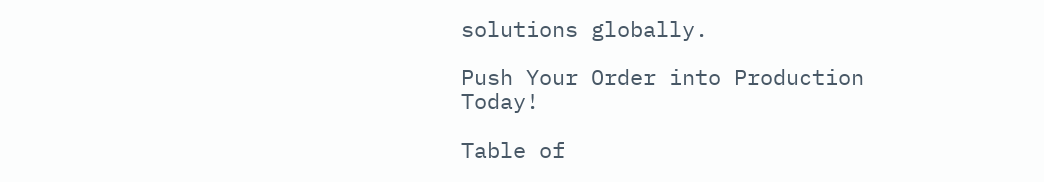solutions globally.

Push Your Order into Production Today!

Table of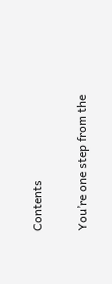Contents


You’re one step from the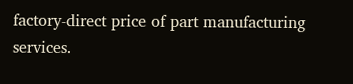factory-direct price of part manufacturing services.